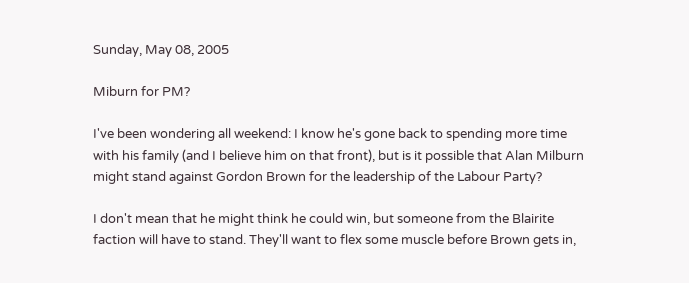Sunday, May 08, 2005

Miburn for PM?

I've been wondering all weekend: I know he's gone back to spending more time with his family (and I believe him on that front), but is it possible that Alan Milburn might stand against Gordon Brown for the leadership of the Labour Party?

I don't mean that he might think he could win, but someone from the Blairite faction will have to stand. They'll want to flex some muscle before Brown gets in,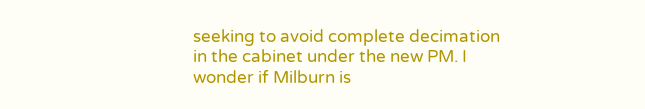seeking to avoid complete decimation in the cabinet under the new PM. I wonder if Milburn is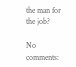the man for the job?

No comments: